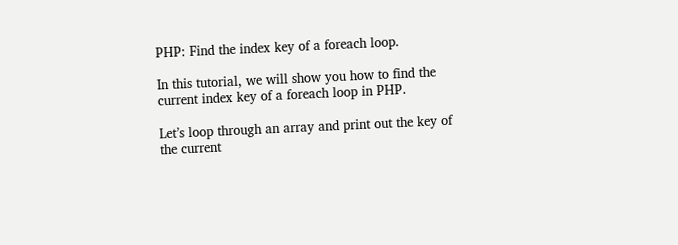PHP: Find the index key of a foreach loop.

In this tutorial, we will show you how to find the current index key of a foreach loop in PHP.

Let’s loop through an array and print out the key of the current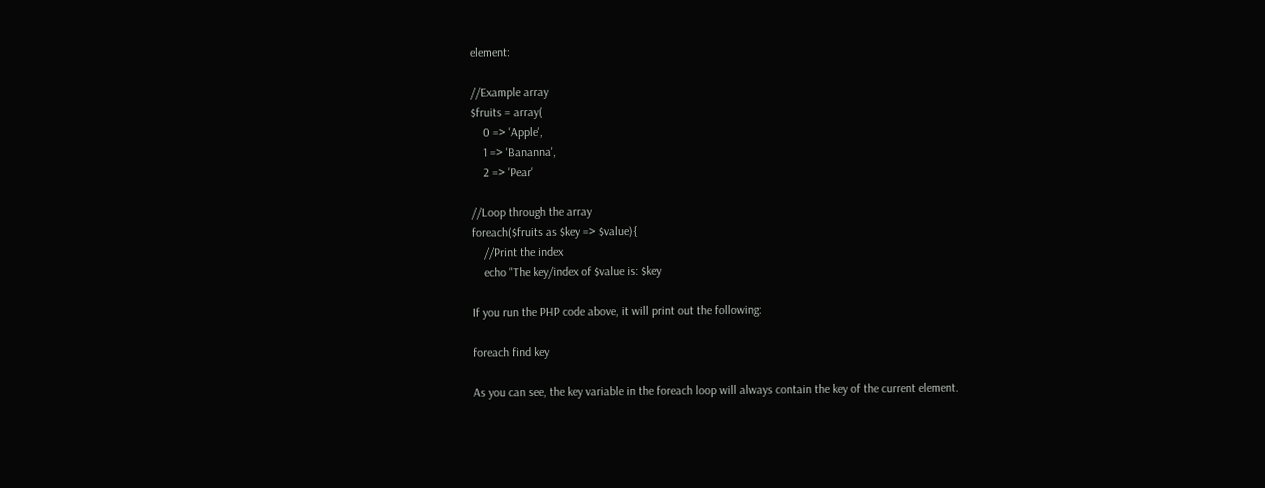element:

//Example array
$fruits = array(
    0 => 'Apple',
    1 => 'Bananna',
    2 => 'Pear'

//Loop through the array
foreach($fruits as $key => $value){
    //Print the index
    echo "The key/index of $value is: $key

If you run the PHP code above, it will print out the following:

foreach find key

As you can see, the key variable in the foreach loop will always contain the key of the current element.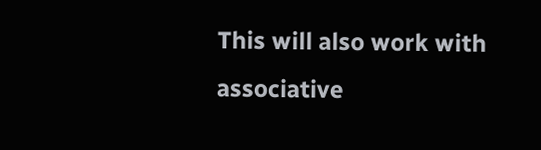This will also work with associative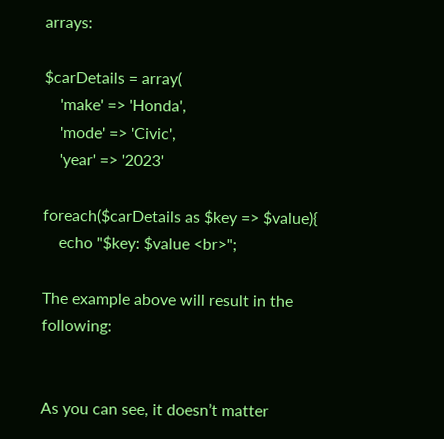arrays:

$carDetails = array(
    'make' => 'Honda',
    'mode' => 'Civic',
    'year' => '2023'

foreach($carDetails as $key => $value){
    echo "$key: $value <br>";

The example above will result in the following:


As you can see, it doesn’t matter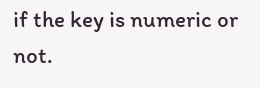if the key is numeric or not.